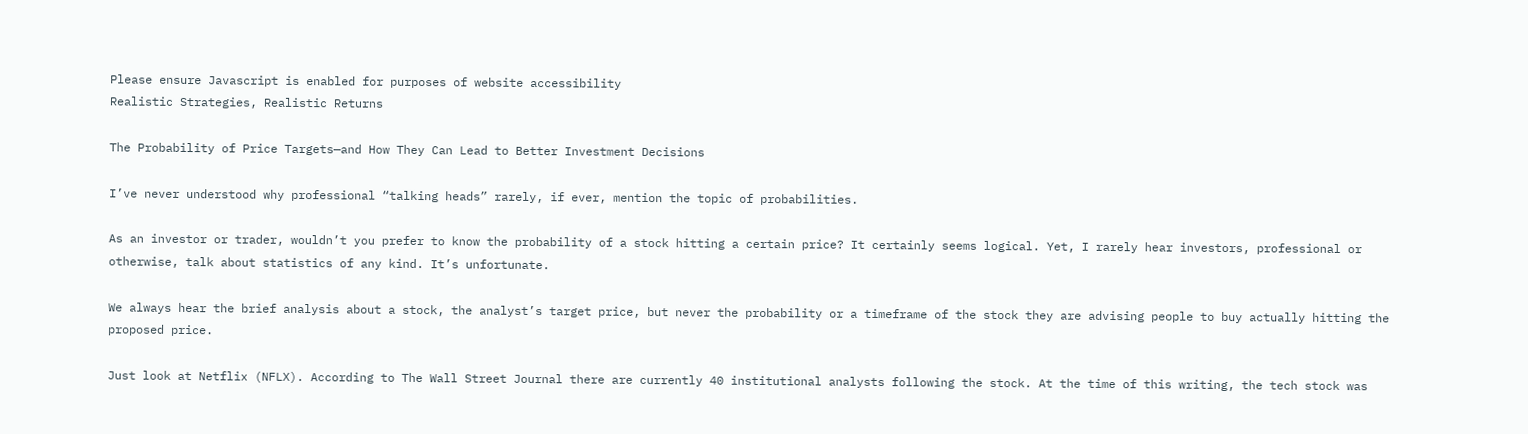Please ensure Javascript is enabled for purposes of website accessibility
Realistic Strategies, Realistic Returns

The Probability of Price Targets—and How They Can Lead to Better Investment Decisions

I’ve never understood why professional “talking heads” rarely, if ever, mention the topic of probabilities.

As an investor or trader, wouldn’t you prefer to know the probability of a stock hitting a certain price? It certainly seems logical. Yet, I rarely hear investors, professional or otherwise, talk about statistics of any kind. It’s unfortunate.

We always hear the brief analysis about a stock, the analyst’s target price, but never the probability or a timeframe of the stock they are advising people to buy actually hitting the proposed price.

Just look at Netflix (NFLX). According to The Wall Street Journal there are currently 40 institutional analysts following the stock. At the time of this writing, the tech stock was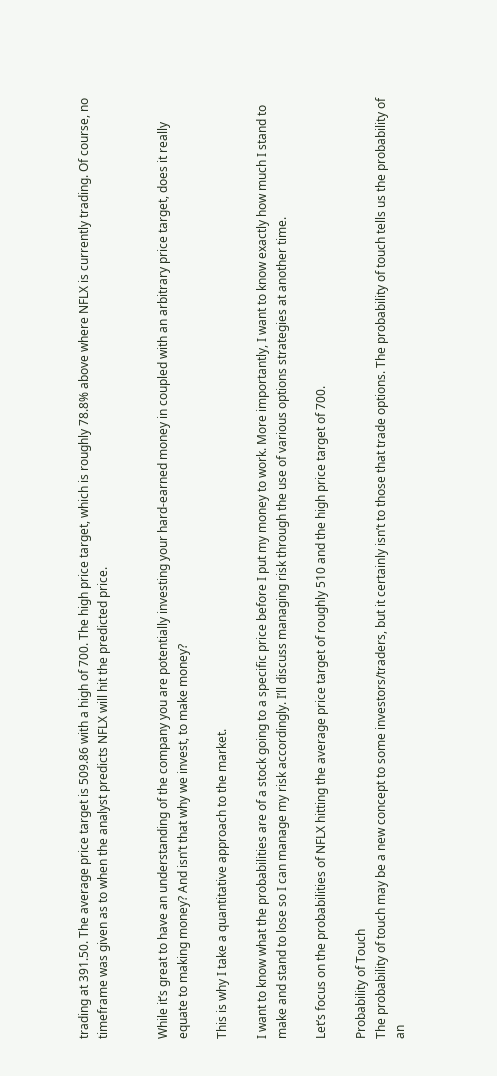trading at 391.50. The average price target is 509.86 with a high of 700. The high price target, which is roughly 78.8% above where NFLX is currently trading. Of course, no timeframe was given as to when the analyst predicts NFLX will hit the predicted price.


While it’s great to have an understanding of the company you are potentially investing your hard-earned money in coupled with an arbitrary price target, does it really equate to making money? And isn’t that why we invest, to make money?

This is why I take a quantitative approach to the market.

I want to know what the probabilities are of a stock going to a specific price before I put my money to work. More importantly, I want to know exactly how much I stand to make and stand to lose so I can manage my risk accordingly. I’ll discuss managing risk through the use of various options strategies at another time.

Let’s focus on the probabilities of NFLX hitting the average price target of roughly 510 and the high price target of 700.

Probability of Touch
The probability of touch may be a new concept to some investors/traders, but it certainly isn’t to those that trade options. The probability of touch tells us the probability of an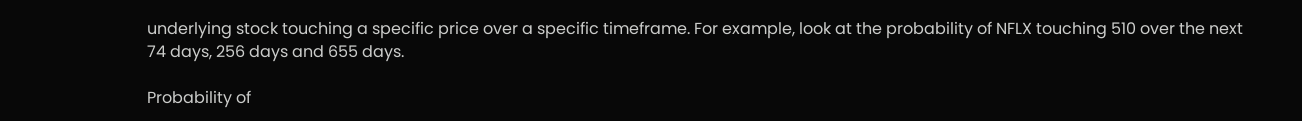underlying stock touching a specific price over a specific timeframe. For example, look at the probability of NFLX touching 510 over the next 74 days, 256 days and 655 days.

Probability of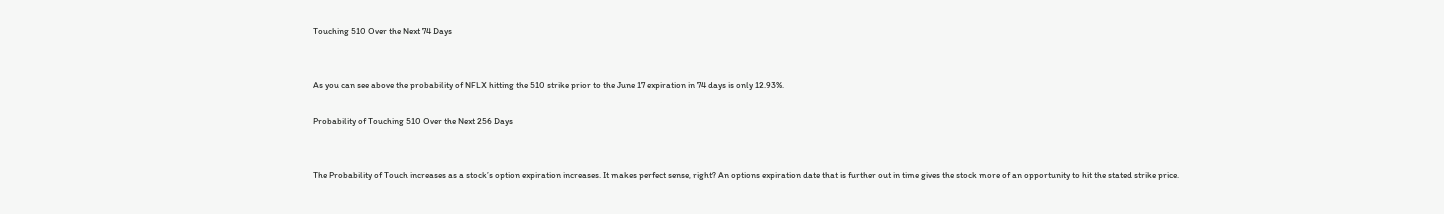Touching 510 Over the Next 74 Days


As you can see above the probability of NFLX hitting the 510 strike prior to the June 17 expiration in 74 days is only 12.93%.

Probability of Touching 510 Over the Next 256 Days


The Probability of Touch increases as a stock’s option expiration increases. It makes perfect sense, right? An options expiration date that is further out in time gives the stock more of an opportunity to hit the stated strike price.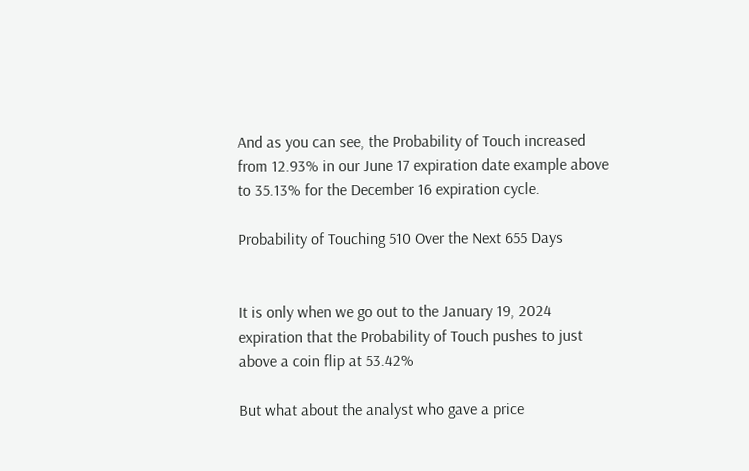And as you can see, the Probability of Touch increased from 12.93% in our June 17 expiration date example above to 35.13% for the December 16 expiration cycle.

Probability of Touching 510 Over the Next 655 Days


It is only when we go out to the January 19, 2024 expiration that the Probability of Touch pushes to just above a coin flip at 53.42%

But what about the analyst who gave a price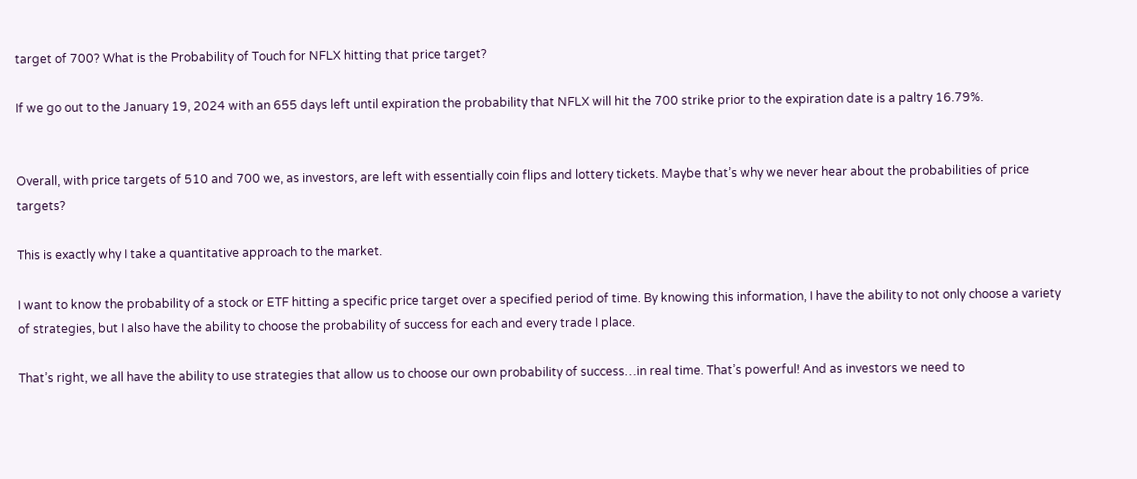target of 700? What is the Probability of Touch for NFLX hitting that price target?

If we go out to the January 19, 2024 with an 655 days left until expiration the probability that NFLX will hit the 700 strike prior to the expiration date is a paltry 16.79%.


Overall, with price targets of 510 and 700 we, as investors, are left with essentially coin flips and lottery tickets. Maybe that’s why we never hear about the probabilities of price targets?

This is exactly why I take a quantitative approach to the market.

I want to know the probability of a stock or ETF hitting a specific price target over a specified period of time. By knowing this information, I have the ability to not only choose a variety of strategies, but I also have the ability to choose the probability of success for each and every trade I place.

That’s right, we all have the ability to use strategies that allow us to choose our own probability of success…in real time. That’s powerful! And as investors we need to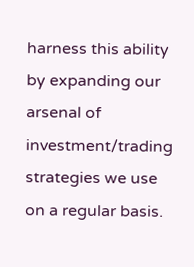harness this ability by expanding our arsenal of investment/trading strategies we use on a regular basis.